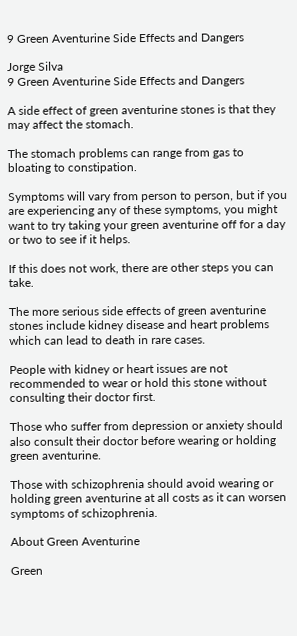9 Green Aventurine Side Effects and Dangers

Jorge Silva
9 Green Aventurine Side Effects and Dangers

A side effect of green aventurine stones is that they may affect the stomach.

The stomach problems can range from gas to bloating to constipation.

Symptoms will vary from person to person, but if you are experiencing any of these symptoms, you might want to try taking your green aventurine off for a day or two to see if it helps.

If this does not work, there are other steps you can take.

The more serious side effects of green aventurine stones include kidney disease and heart problems which can lead to death in rare cases.

People with kidney or heart issues are not recommended to wear or hold this stone without consulting their doctor first.

Those who suffer from depression or anxiety should also consult their doctor before wearing or holding green aventurine.

Those with schizophrenia should avoid wearing or holding green aventurine at all costs as it can worsen symptoms of schizophrenia.

About Green Aventurine

Green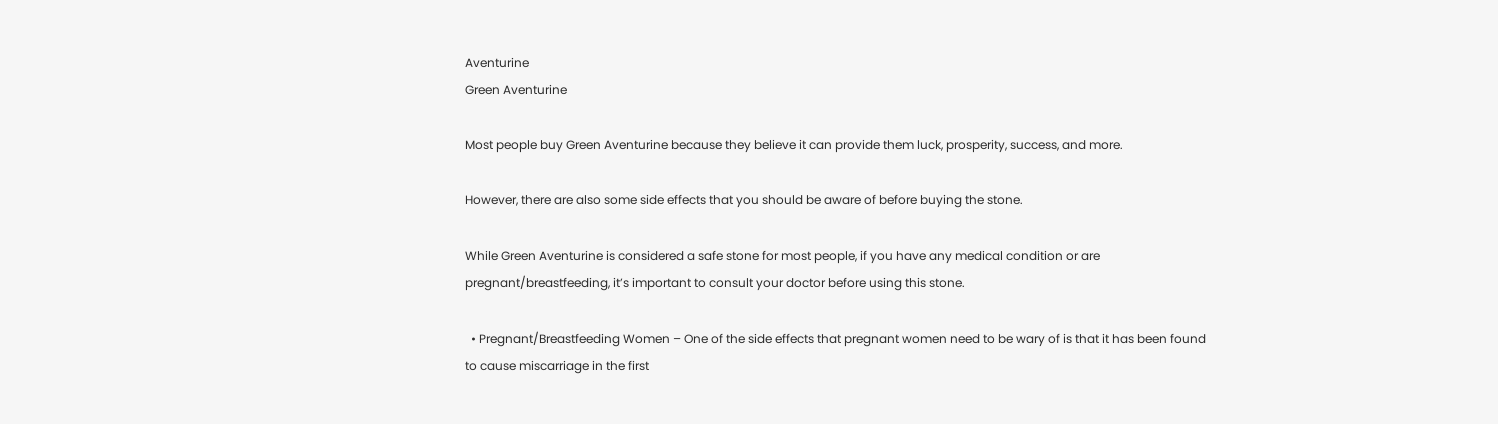Aventurine
Green Aventurine

Most people buy Green Aventurine because they believe it can provide them luck, prosperity, success, and more.

However, there are also some side effects that you should be aware of before buying the stone.

While Green Aventurine is considered a safe stone for most people, if you have any medical condition or are pregnant/breastfeeding, it’s important to consult your doctor before using this stone.

  • Pregnant/Breastfeeding Women – One of the side effects that pregnant women need to be wary of is that it has been found to cause miscarriage in the first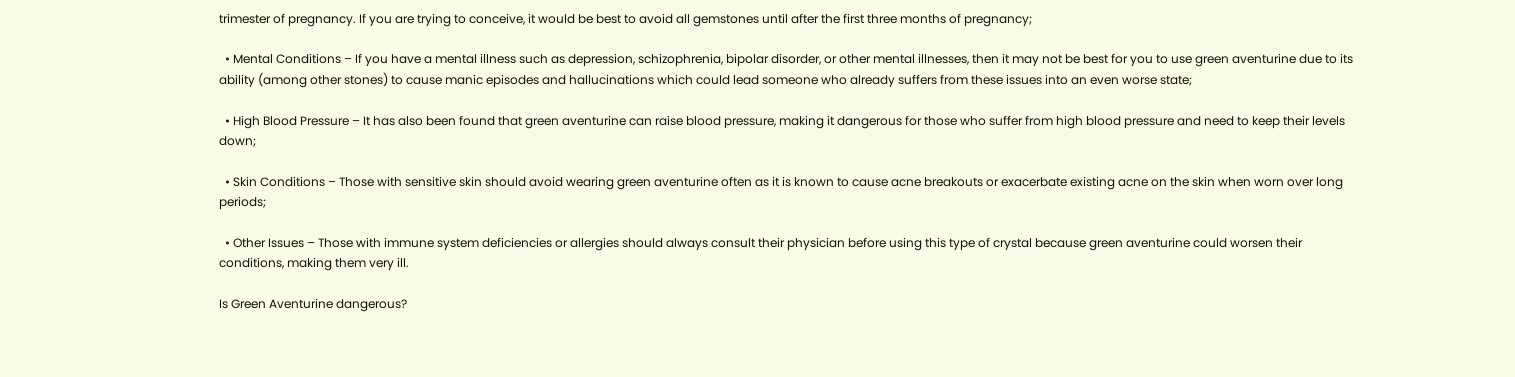trimester of pregnancy. If you are trying to conceive, it would be best to avoid all gemstones until after the first three months of pregnancy;

  • Mental Conditions – If you have a mental illness such as depression, schizophrenia, bipolar disorder, or other mental illnesses, then it may not be best for you to use green aventurine due to its ability (among other stones) to cause manic episodes and hallucinations which could lead someone who already suffers from these issues into an even worse state;

  • High Blood Pressure – It has also been found that green aventurine can raise blood pressure, making it dangerous for those who suffer from high blood pressure and need to keep their levels down;

  • Skin Conditions – Those with sensitive skin should avoid wearing green aventurine often as it is known to cause acne breakouts or exacerbate existing acne on the skin when worn over long periods;

  • Other Issues – Those with immune system deficiencies or allergies should always consult their physician before using this type of crystal because green aventurine could worsen their conditions, making them very ill.

Is Green Aventurine dangerous?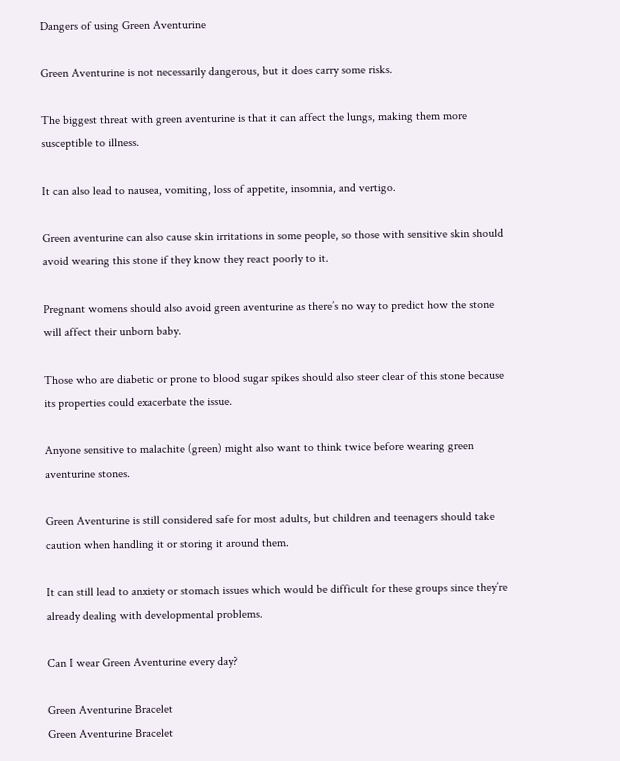Dangers of using Green Aventurine

Green Aventurine is not necessarily dangerous, but it does carry some risks.

The biggest threat with green aventurine is that it can affect the lungs, making them more susceptible to illness.

It can also lead to nausea, vomiting, loss of appetite, insomnia, and vertigo.

Green aventurine can also cause skin irritations in some people, so those with sensitive skin should avoid wearing this stone if they know they react poorly to it.

Pregnant womens should also avoid green aventurine as there’s no way to predict how the stone will affect their unborn baby.

Those who are diabetic or prone to blood sugar spikes should also steer clear of this stone because its properties could exacerbate the issue.

Anyone sensitive to malachite (green) might also want to think twice before wearing green aventurine stones.

Green Aventurine is still considered safe for most adults, but children and teenagers should take caution when handling it or storing it around them.

It can still lead to anxiety or stomach issues which would be difficult for these groups since they’re already dealing with developmental problems.

Can I wear Green Aventurine every day?

Green Aventurine Bracelet
Green Aventurine Bracelet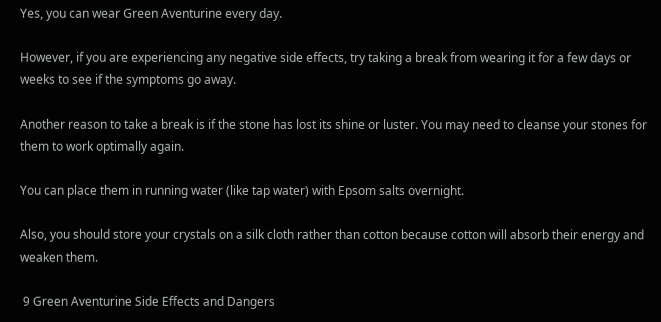Yes, you can wear Green Aventurine every day.

However, if you are experiencing any negative side effects, try taking a break from wearing it for a few days or weeks to see if the symptoms go away.

Another reason to take a break is if the stone has lost its shine or luster. You may need to cleanse your stones for them to work optimally again.

You can place them in running water (like tap water) with Epsom salts overnight.

Also, you should store your crystals on a silk cloth rather than cotton because cotton will absorb their energy and weaken them.

 9 Green Aventurine Side Effects and Dangers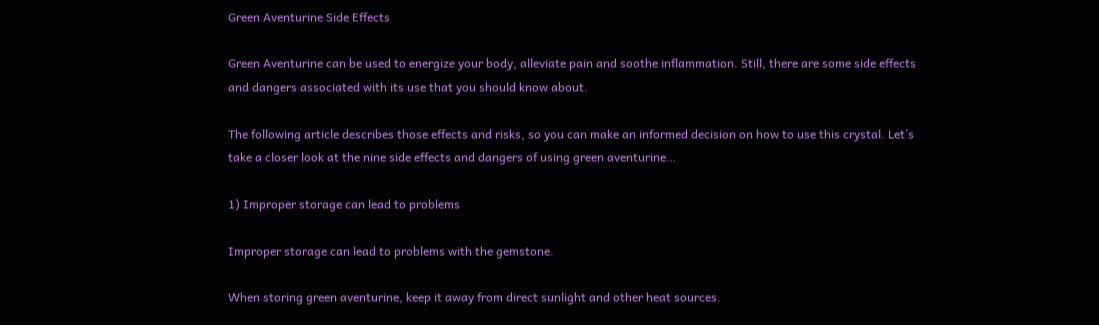Green Aventurine Side Effects

Green Aventurine can be used to energize your body, alleviate pain and soothe inflammation. Still, there are some side effects and dangers associated with its use that you should know about.

The following article describes those effects and risks, so you can make an informed decision on how to use this crystal. Let’s take a closer look at the nine side effects and dangers of using green aventurine…

1) Improper storage can lead to problems

Improper storage can lead to problems with the gemstone.

When storing green aventurine, keep it away from direct sunlight and other heat sources.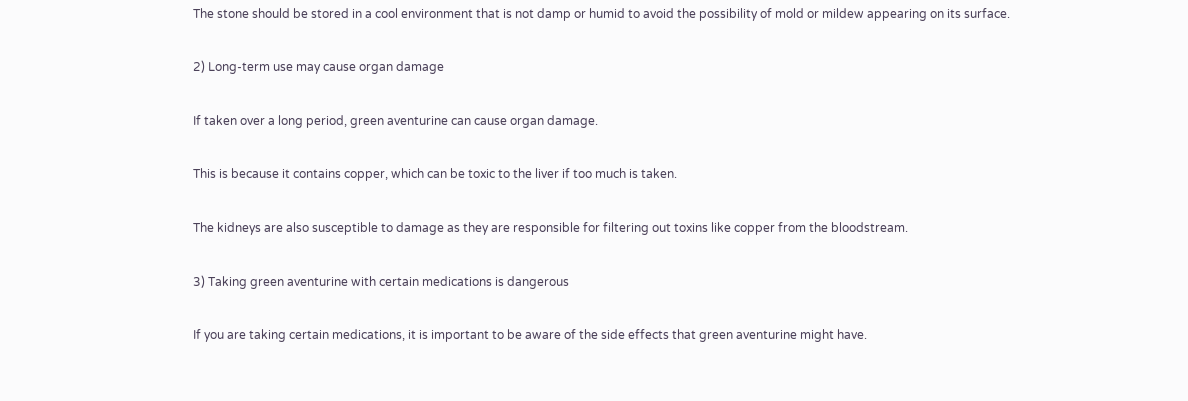The stone should be stored in a cool environment that is not damp or humid to avoid the possibility of mold or mildew appearing on its surface.

2) Long-term use may cause organ damage

If taken over a long period, green aventurine can cause organ damage.

This is because it contains copper, which can be toxic to the liver if too much is taken.

The kidneys are also susceptible to damage as they are responsible for filtering out toxins like copper from the bloodstream.

3) Taking green aventurine with certain medications is dangerous

If you are taking certain medications, it is important to be aware of the side effects that green aventurine might have.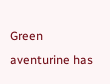Green aventurine has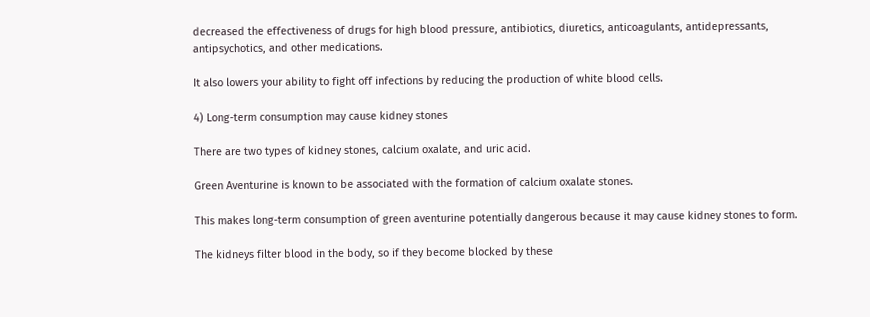decreased the effectiveness of drugs for high blood pressure, antibiotics, diuretics, anticoagulants, antidepressants, antipsychotics, and other medications.

It also lowers your ability to fight off infections by reducing the production of white blood cells.

4) Long-term consumption may cause kidney stones

There are two types of kidney stones, calcium oxalate, and uric acid.

Green Aventurine is known to be associated with the formation of calcium oxalate stones.

This makes long-term consumption of green aventurine potentially dangerous because it may cause kidney stones to form.

The kidneys filter blood in the body, so if they become blocked by these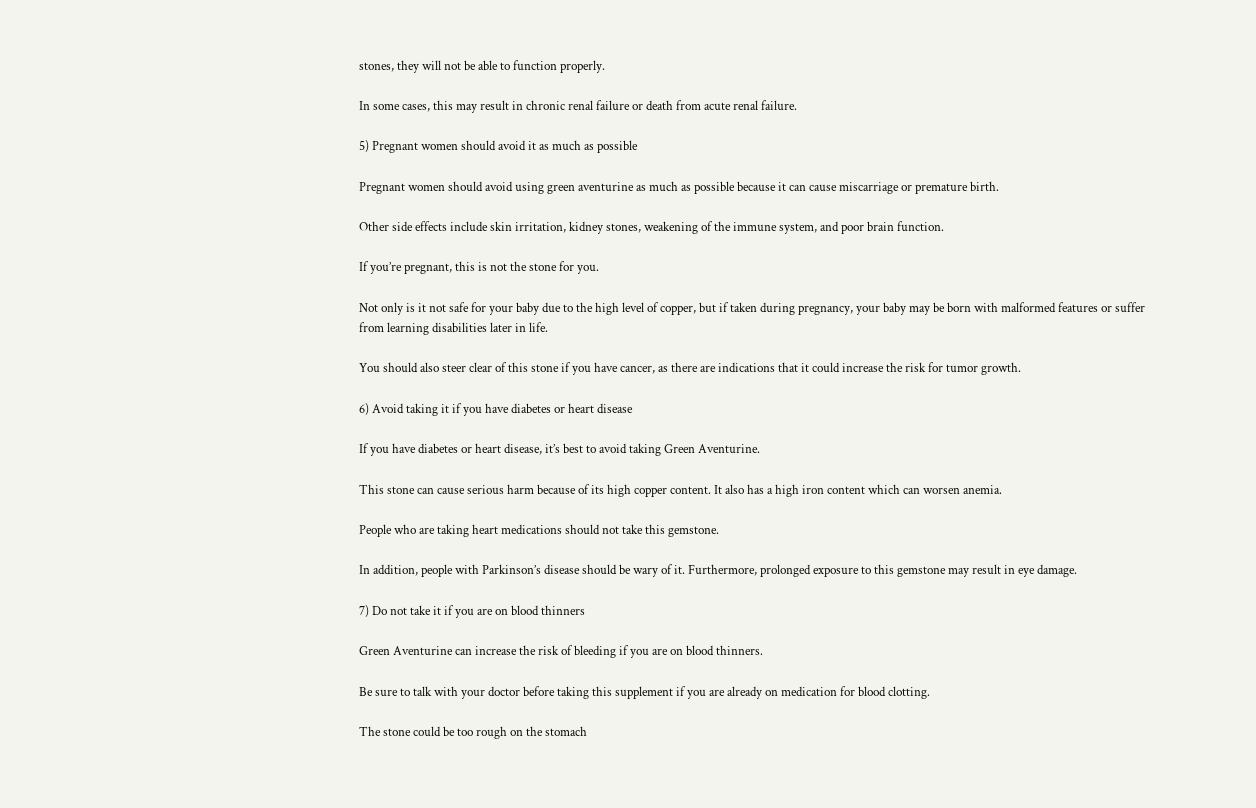stones, they will not be able to function properly.

In some cases, this may result in chronic renal failure or death from acute renal failure.

5) Pregnant women should avoid it as much as possible

Pregnant women should avoid using green aventurine as much as possible because it can cause miscarriage or premature birth.

Other side effects include skin irritation, kidney stones, weakening of the immune system, and poor brain function.

If you’re pregnant, this is not the stone for you.

Not only is it not safe for your baby due to the high level of copper, but if taken during pregnancy, your baby may be born with malformed features or suffer from learning disabilities later in life.

You should also steer clear of this stone if you have cancer, as there are indications that it could increase the risk for tumor growth.

6) Avoid taking it if you have diabetes or heart disease

If you have diabetes or heart disease, it’s best to avoid taking Green Aventurine.

This stone can cause serious harm because of its high copper content. It also has a high iron content which can worsen anemia.

People who are taking heart medications should not take this gemstone.

In addition, people with Parkinson’s disease should be wary of it. Furthermore, prolonged exposure to this gemstone may result in eye damage.

7) Do not take it if you are on blood thinners

Green Aventurine can increase the risk of bleeding if you are on blood thinners.

Be sure to talk with your doctor before taking this supplement if you are already on medication for blood clotting.

The stone could be too rough on the stomach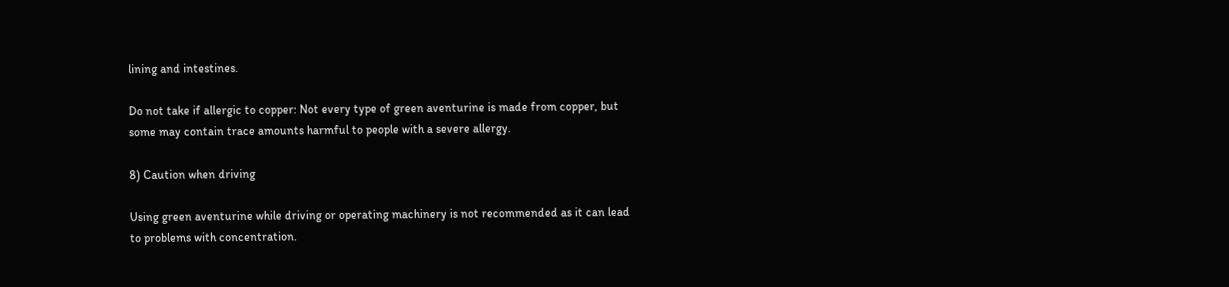lining and intestines.

Do not take if allergic to copper: Not every type of green aventurine is made from copper, but some may contain trace amounts harmful to people with a severe allergy.

8) Caution when driving

Using green aventurine while driving or operating machinery is not recommended as it can lead to problems with concentration.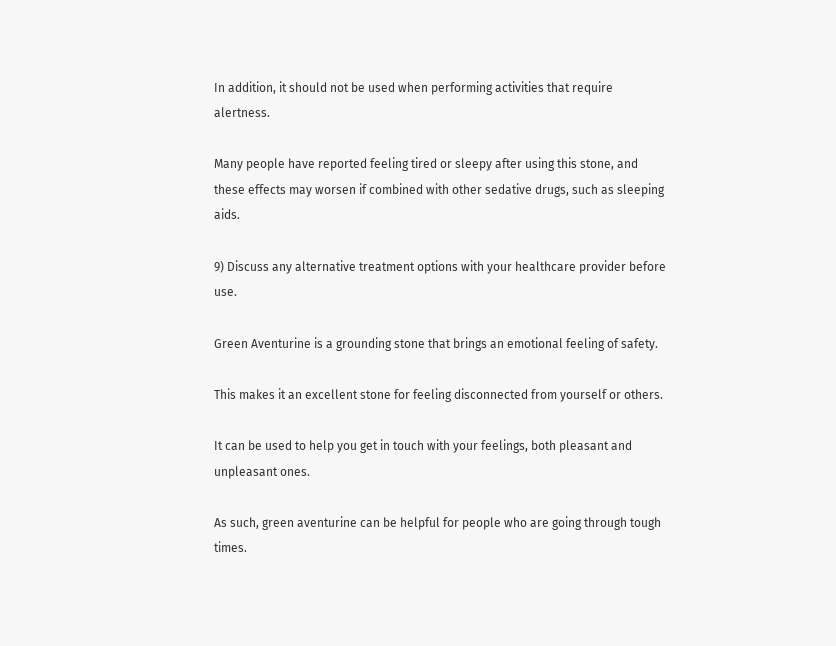In addition, it should not be used when performing activities that require alertness.

Many people have reported feeling tired or sleepy after using this stone, and these effects may worsen if combined with other sedative drugs, such as sleeping aids.

9) Discuss any alternative treatment options with your healthcare provider before use.

Green Aventurine is a grounding stone that brings an emotional feeling of safety.

This makes it an excellent stone for feeling disconnected from yourself or others.

It can be used to help you get in touch with your feelings, both pleasant and unpleasant ones.

As such, green aventurine can be helpful for people who are going through tough times.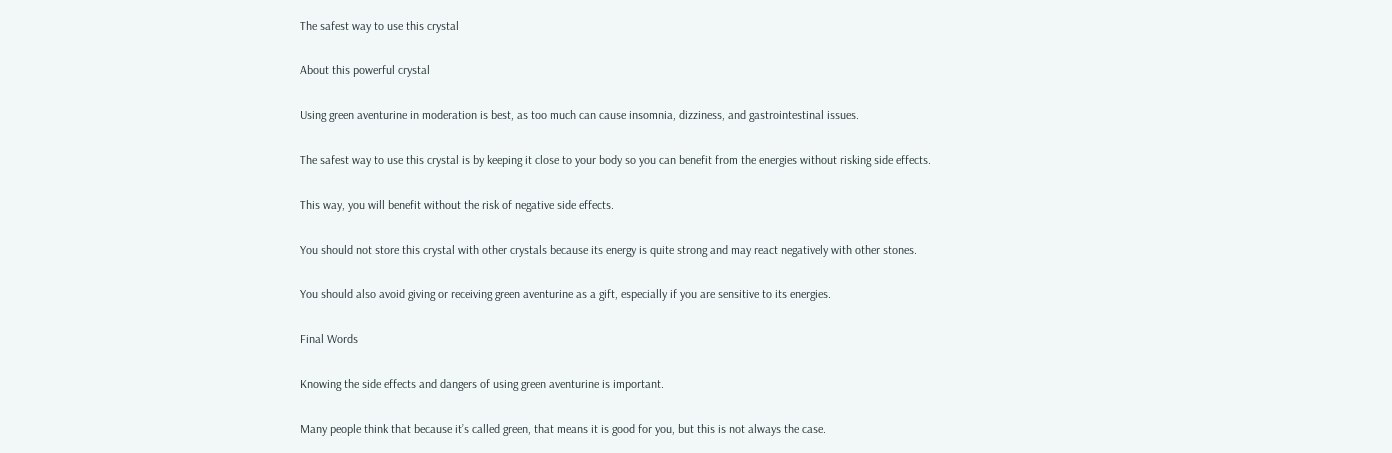The safest way to use this crystal

About this powerful crystal

Using green aventurine in moderation is best, as too much can cause insomnia, dizziness, and gastrointestinal issues.

The safest way to use this crystal is by keeping it close to your body so you can benefit from the energies without risking side effects.

This way, you will benefit without the risk of negative side effects.

You should not store this crystal with other crystals because its energy is quite strong and may react negatively with other stones.

You should also avoid giving or receiving green aventurine as a gift, especially if you are sensitive to its energies.

Final Words

Knowing the side effects and dangers of using green aventurine is important.

Many people think that because it’s called green, that means it is good for you, but this is not always the case.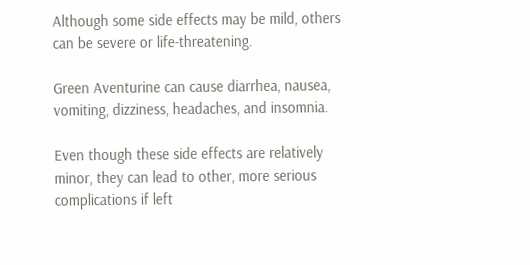Although some side effects may be mild, others can be severe or life-threatening.

Green Aventurine can cause diarrhea, nausea, vomiting, dizziness, headaches, and insomnia.

Even though these side effects are relatively minor, they can lead to other, more serious complications if left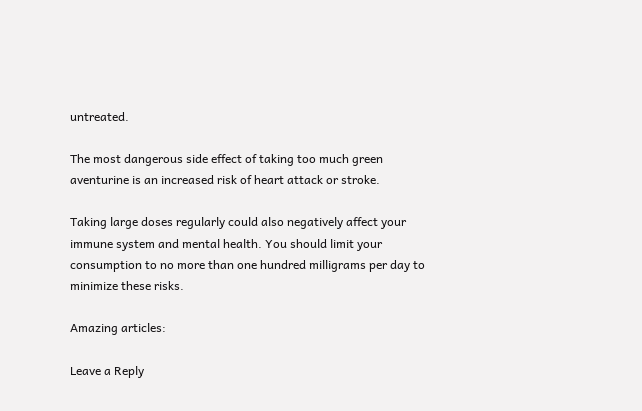untreated.

The most dangerous side effect of taking too much green aventurine is an increased risk of heart attack or stroke.

Taking large doses regularly could also negatively affect your immune system and mental health. You should limit your consumption to no more than one hundred milligrams per day to minimize these risks.

Amazing articles:

Leave a Reply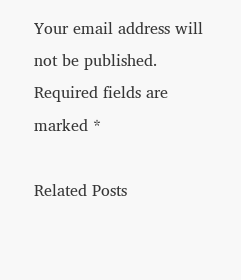Your email address will not be published. Required fields are marked *

Related Posts